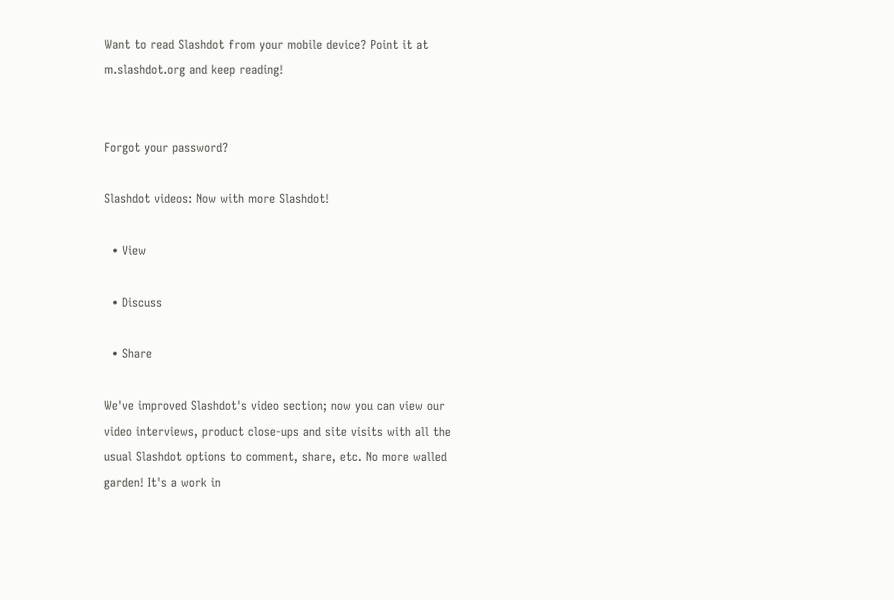Want to read Slashdot from your mobile device? Point it at m.slashdot.org and keep reading!


Forgot your password?

Slashdot videos: Now with more Slashdot!

  • View

  • Discuss

  • Share

We've improved Slashdot's video section; now you can view our video interviews, product close-ups and site visits with all the usual Slashdot options to comment, share, etc. No more walled garden! It's a work in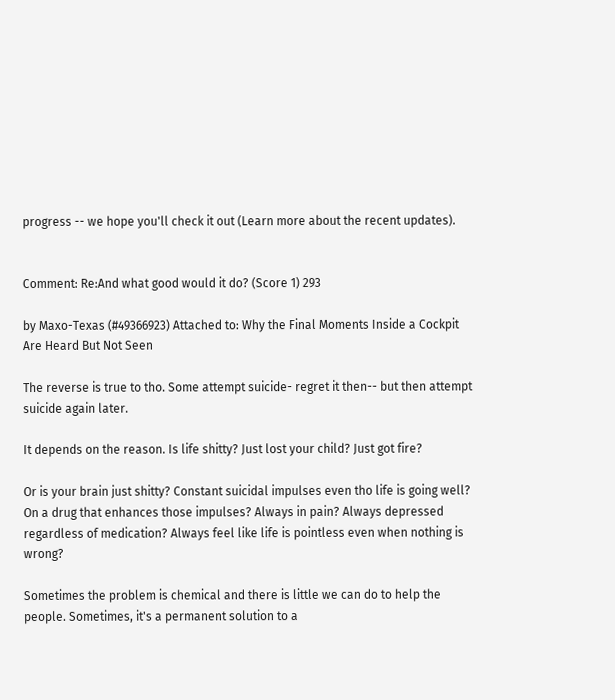progress -- we hope you'll check it out (Learn more about the recent updates).


Comment: Re:And what good would it do? (Score 1) 293

by Maxo-Texas (#49366923) Attached to: Why the Final Moments Inside a Cockpit Are Heard But Not Seen

The reverse is true to tho. Some attempt suicide- regret it then-- but then attempt suicide again later.

It depends on the reason. Is life shitty? Just lost your child? Just got fire?

Or is your brain just shitty? Constant suicidal impulses even tho life is going well? On a drug that enhances those impulses? Always in pain? Always depressed regardless of medication? Always feel like life is pointless even when nothing is wrong?

Sometimes the problem is chemical and there is little we can do to help the people. Sometimes, it's a permanent solution to a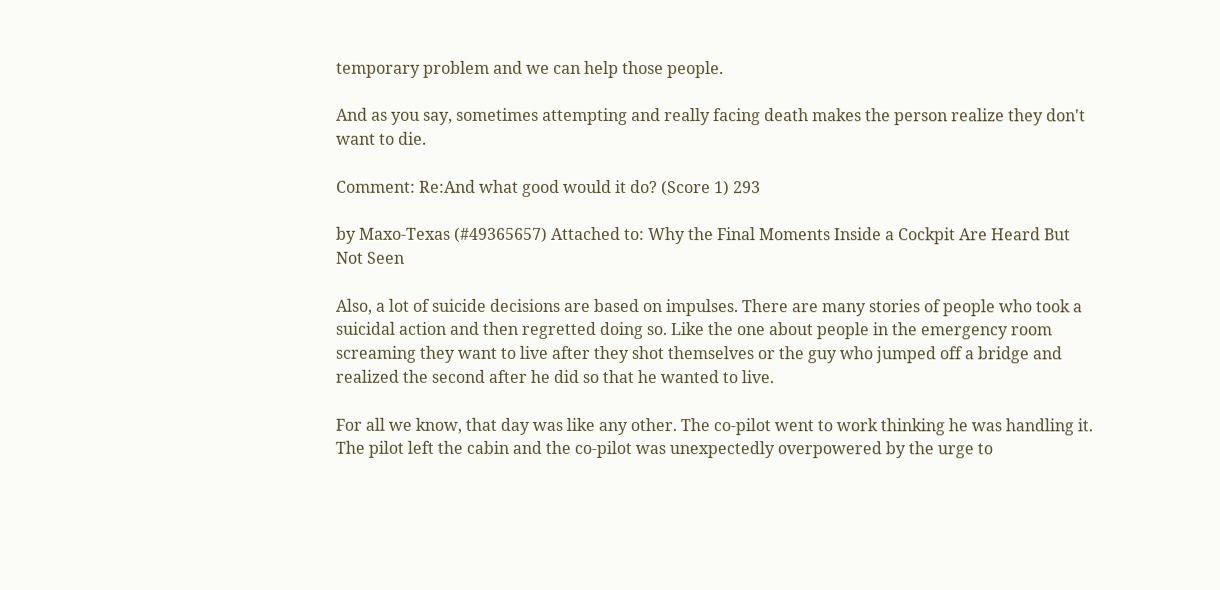temporary problem and we can help those people.

And as you say, sometimes attempting and really facing death makes the person realize they don't want to die.

Comment: Re:And what good would it do? (Score 1) 293

by Maxo-Texas (#49365657) Attached to: Why the Final Moments Inside a Cockpit Are Heard But Not Seen

Also, a lot of suicide decisions are based on impulses. There are many stories of people who took a suicidal action and then regretted doing so. Like the one about people in the emergency room screaming they want to live after they shot themselves or the guy who jumped off a bridge and realized the second after he did so that he wanted to live.

For all we know, that day was like any other. The co-pilot went to work thinking he was handling it. The pilot left the cabin and the co-pilot was unexpectedly overpowered by the urge to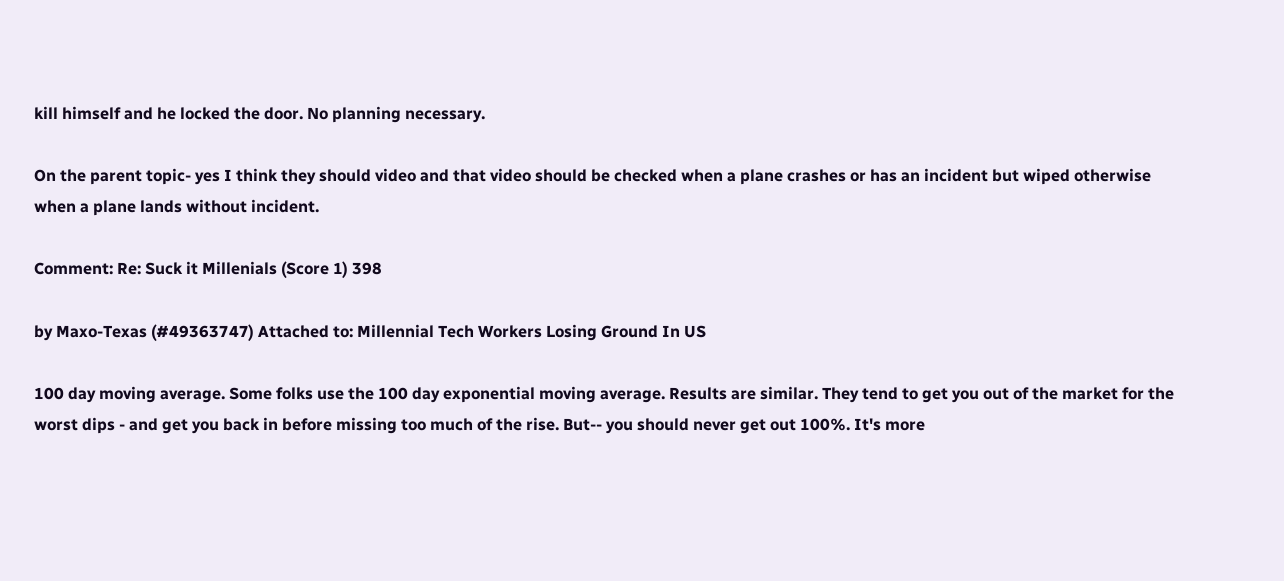kill himself and he locked the door. No planning necessary.

On the parent topic- yes I think they should video and that video should be checked when a plane crashes or has an incident but wiped otherwise when a plane lands without incident.

Comment: Re: Suck it Millenials (Score 1) 398

by Maxo-Texas (#49363747) Attached to: Millennial Tech Workers Losing Ground In US

100 day moving average. Some folks use the 100 day exponential moving average. Results are similar. They tend to get you out of the market for the worst dips - and get you back in before missing too much of the rise. But-- you should never get out 100%. It's more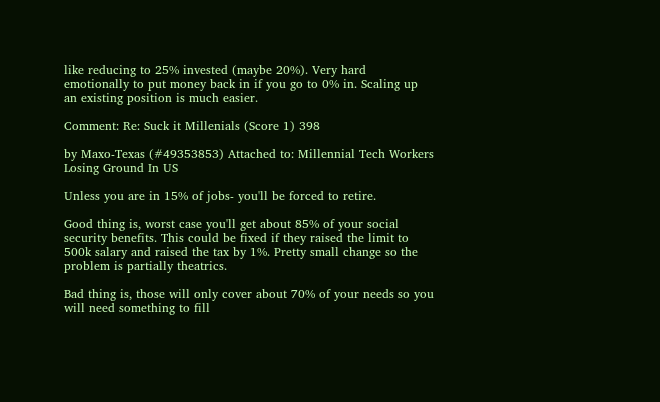like reducing to 25% invested (maybe 20%). Very hard emotionally to put money back in if you go to 0% in. Scaling up an existing position is much easier.

Comment: Re: Suck it Millenials (Score 1) 398

by Maxo-Texas (#49353853) Attached to: Millennial Tech Workers Losing Ground In US

Unless you are in 15% of jobs- you'll be forced to retire.

Good thing is, worst case you'll get about 85% of your social security benefits. This could be fixed if they raised the limit to 500k salary and raised the tax by 1%. Pretty small change so the problem is partially theatrics.

Bad thing is, those will only cover about 70% of your needs so you will need something to fill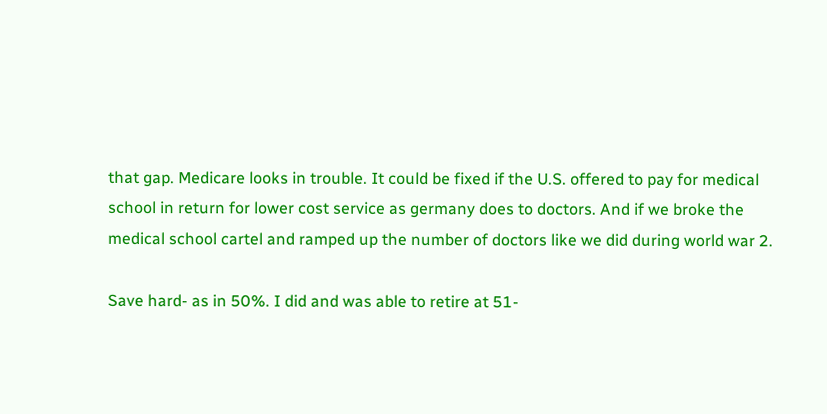that gap. Medicare looks in trouble. It could be fixed if the U.S. offered to pay for medical school in return for lower cost service as germany does to doctors. And if we broke the medical school cartel and ramped up the number of doctors like we did during world war 2.

Save hard- as in 50%. I did and was able to retire at 51-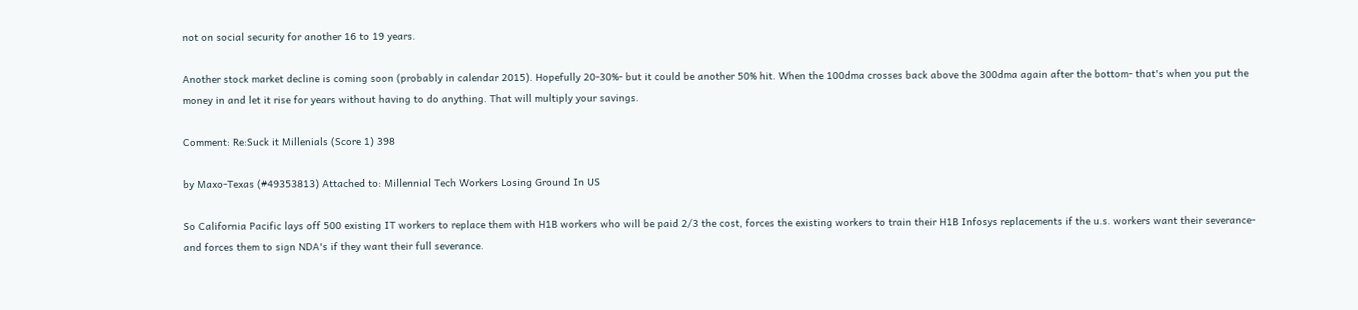not on social security for another 16 to 19 years.

Another stock market decline is coming soon (probably in calendar 2015). Hopefully 20-30%- but it could be another 50% hit. When the 100dma crosses back above the 300dma again after the bottom- that's when you put the money in and let it rise for years without having to do anything. That will multiply your savings.

Comment: Re:Suck it Millenials (Score 1) 398

by Maxo-Texas (#49353813) Attached to: Millennial Tech Workers Losing Ground In US

So California Pacific lays off 500 existing IT workers to replace them with H1B workers who will be paid 2/3 the cost, forces the existing workers to train their H1B Infosys replacements if the u.s. workers want their severance- and forces them to sign NDA's if they want their full severance.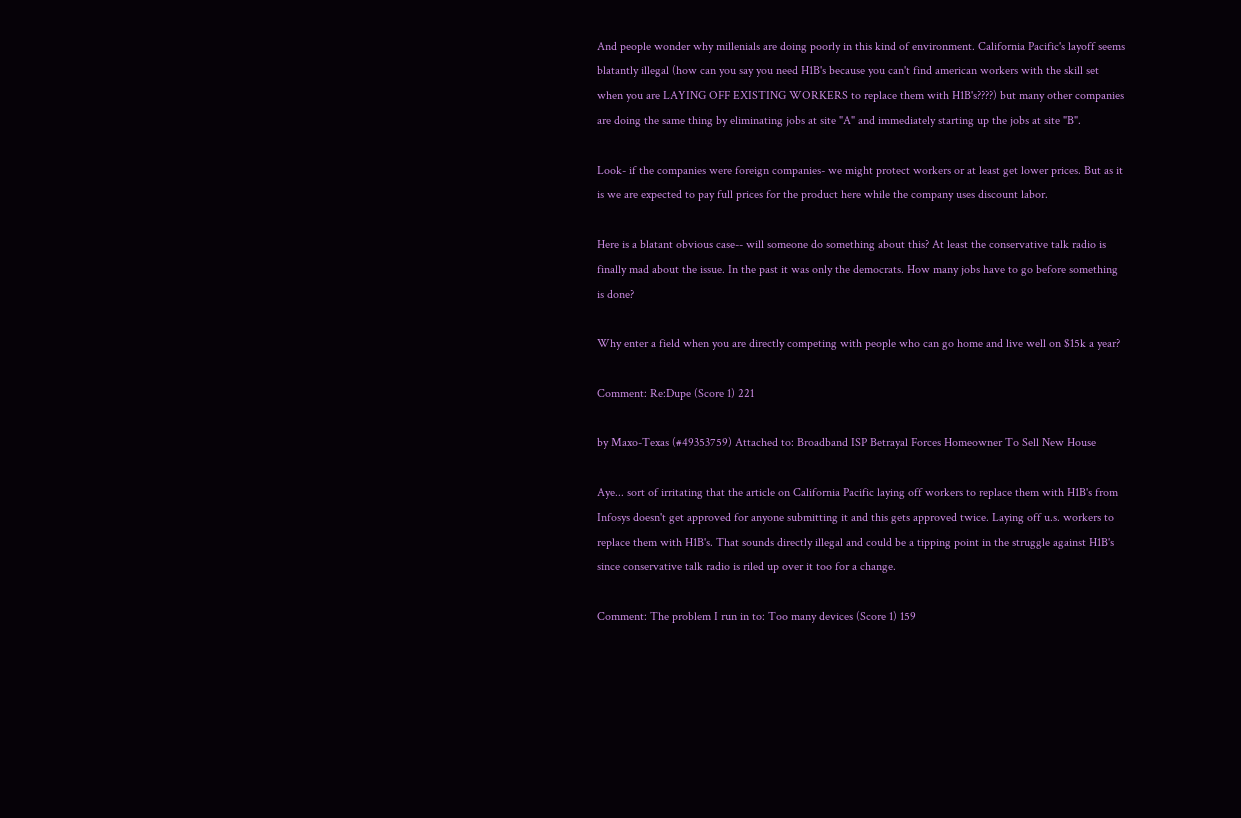And people wonder why millenials are doing poorly in this kind of environment. California Pacific's layoff seems blatantly illegal (how can you say you need H1B's because you can't find american workers with the skill set when you are LAYING OFF EXISTING WORKERS to replace them with H1B's????) but many other companies are doing the same thing by eliminating jobs at site "A" and immediately starting up the jobs at site "B".

Look- if the companies were foreign companies- we might protect workers or at least get lower prices. But as it is we are expected to pay full prices for the product here while the company uses discount labor.

Here is a blatant obvious case-- will someone do something about this? At least the conservative talk radio is finally mad about the issue. In the past it was only the democrats. How many jobs have to go before something is done?

Why enter a field when you are directly competing with people who can go home and live well on $15k a year?

Comment: Re:Dupe (Score 1) 221

by Maxo-Texas (#49353759) Attached to: Broadband ISP Betrayal Forces Homeowner To Sell New House

Aye... sort of irritating that the article on California Pacific laying off workers to replace them with H1B's from Infosys doesn't get approved for anyone submitting it and this gets approved twice. Laying off u.s. workers to replace them with H1B's. That sounds directly illegal and could be a tipping point in the struggle against H1B's since conservative talk radio is riled up over it too for a change.

Comment: The problem I run in to: Too many devices (Score 1) 159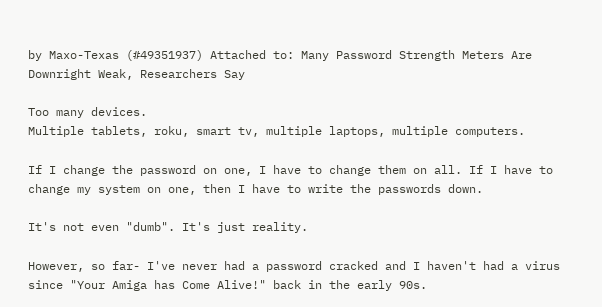by Maxo-Texas (#49351937) Attached to: Many Password Strength Meters Are Downright Weak, Researchers Say

Too many devices.
Multiple tablets, roku, smart tv, multiple laptops, multiple computers.

If I change the password on one, I have to change them on all. If I have to change my system on one, then I have to write the passwords down.

It's not even "dumb". It's just reality.

However, so far- I've never had a password cracked and I haven't had a virus since "Your Amiga has Come Alive!" back in the early 90s.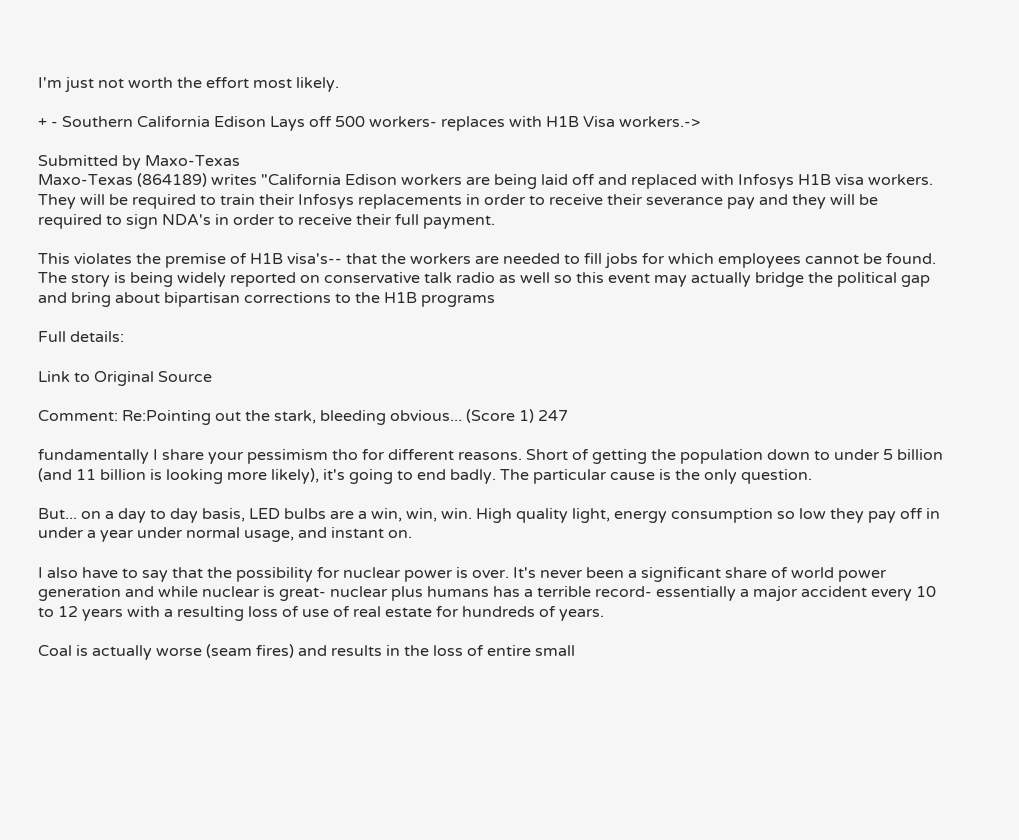I'm just not worth the effort most likely.

+ - Southern California Edison Lays off 500 workers- replaces with H1B Visa workers.->

Submitted by Maxo-Texas
Maxo-Texas (864189) writes "California Edison workers are being laid off and replaced with Infosys H1B visa workers. They will be required to train their Infosys replacements in order to receive their severance pay and they will be required to sign NDA's in order to receive their full payment.

This violates the premise of H1B visa's-- that the workers are needed to fill jobs for which employees cannot be found. The story is being widely reported on conservative talk radio as well so this event may actually bridge the political gap and bring about bipartisan corrections to the H1B programs

Full details:

Link to Original Source

Comment: Re:Pointing out the stark, bleeding obvious... (Score 1) 247

fundamentally I share your pessimism tho for different reasons. Short of getting the population down to under 5 billion (and 11 billion is looking more likely), it's going to end badly. The particular cause is the only question.

But... on a day to day basis, LED bulbs are a win, win, win. High quality light, energy consumption so low they pay off in under a year under normal usage, and instant on.

I also have to say that the possibility for nuclear power is over. It's never been a significant share of world power generation and while nuclear is great- nuclear plus humans has a terrible record- essentially a major accident every 10 to 12 years with a resulting loss of use of real estate for hundreds of years.

Coal is actually worse (seam fires) and results in the loss of entire small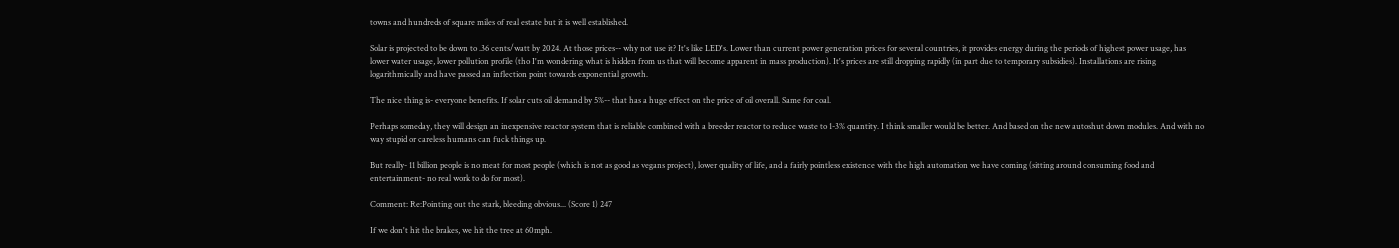towns and hundreds of square miles of real estate but it is well established.

Solar is projected to be down to .36 cents/watt by 2024. At those prices-- why not use it? It's like LED's. Lower than current power generation prices for several countries, it provides energy during the periods of highest power usage, has lower water usage, lower pollution profile (tho I'm wondering what is hidden from us that will become apparent in mass production). It's prices are still dropping rapidly (in part due to temporary subsidies). Installations are rising logarithmically and have passed an inflection point towards exponential growth.

The nice thing is- everyone benefits. If solar cuts oil demand by 5%-- that has a huge effect on the price of oil overall. Same for coal.

Perhaps someday, they will design an inexpensive reactor system that is reliable combined with a breeder reactor to reduce waste to 1-3% quantity. I think smaller would be better. And based on the new autoshut down modules. And with no way stupid or careless humans can fuck things up.

But really- 11 billion people is no meat for most people (which is not as good as vegans project), lower quality of life, and a fairly pointless existence with the high automation we have coming (sitting around consuming food and entertainment- no real work to do for most).

Comment: Re:Pointing out the stark, bleeding obvious... (Score 1) 247

If we don't hit the brakes, we hit the tree at 60mph.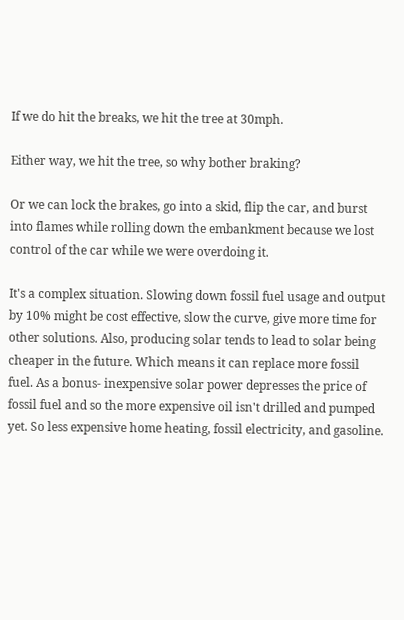If we do hit the breaks, we hit the tree at 30mph.

Either way, we hit the tree, so why bother braking?

Or we can lock the brakes, go into a skid, flip the car, and burst into flames while rolling down the embankment because we lost control of the car while we were overdoing it.

It's a complex situation. Slowing down fossil fuel usage and output by 10% might be cost effective, slow the curve, give more time for other solutions. Also, producing solar tends to lead to solar being cheaper in the future. Which means it can replace more fossil fuel. As a bonus- inexpensive solar power depresses the price of fossil fuel and so the more expensive oil isn't drilled and pumped yet. So less expensive home heating, fossil electricity, and gasoline.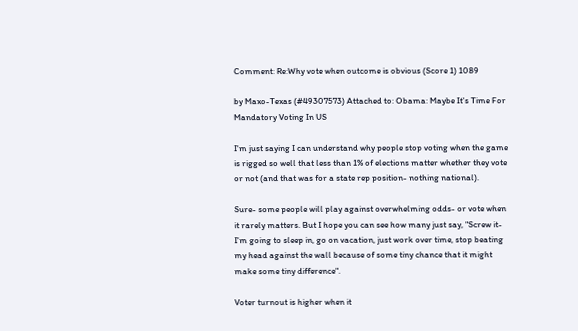Comment: Re:Why vote when outcome is obvious (Score 1) 1089

by Maxo-Texas (#49307573) Attached to: Obama: Maybe It's Time For Mandatory Voting In US

I'm just saying I can understand why people stop voting when the game is rigged so well that less than 1% of elections matter whether they vote or not (and that was for a state rep position- nothing national).

Sure- some people will play against overwhelming odds- or vote when it rarely matters. But I hope you can see how many just say, "Screw it- I'm going to sleep in, go on vacation, just work over time, stop beating my head against the wall because of some tiny chance that it might make some tiny difference".

Voter turnout is higher when it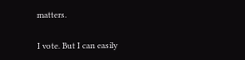matters.

I vote. But I can easily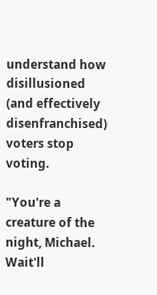understand how disillusioned (and effectively disenfranchised) voters stop voting.

"You're a creature of the night, Michael. Wait'll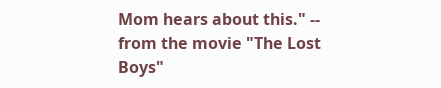Mom hears about this." -- from the movie "The Lost Boys"